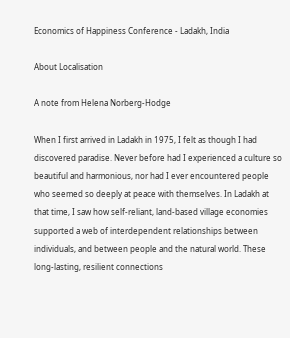Economics of Happiness Conference - Ladakh, India

About Localisation

A note from Helena Norberg-Hodge

When I first arrived in Ladakh in 1975, I felt as though I had discovered paradise. Never before had I experienced a culture so beautiful and harmonious, nor had I ever encountered people who seemed so deeply at peace with themselves. In Ladakh at that time, I saw how self-reliant, land-based village economies supported a web of interdependent relationships between individuals, and between people and the natural world. These long-lasting, resilient connections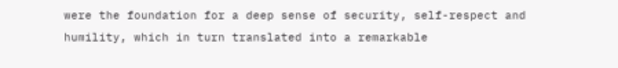were the foundation for a deep sense of security, self-respect and humility, which in turn translated into a remarkable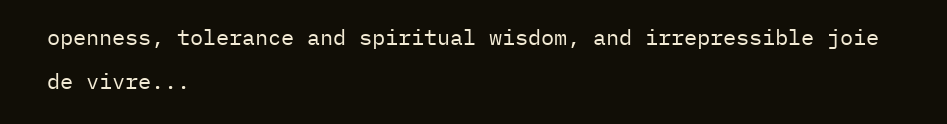openness, tolerance and spiritual wisdom, and irrepressible joie de vivre...